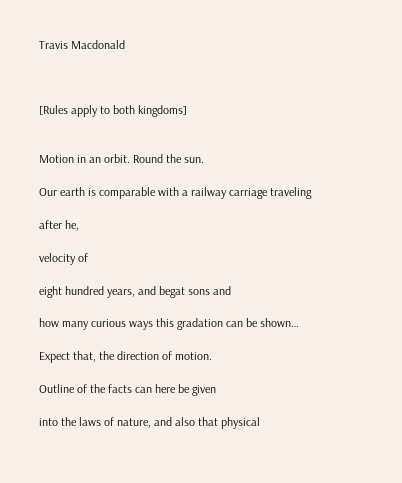Travis Macdonald



[Rules apply to both kingdoms]


Motion in an orbit. Round the sun.

Our earth is comparable with a railway carriage traveling

after he,

velocity of

eight hundred years, and begat sons and

how many curious ways this gradation can be shown…

Expect that, the direction of motion.

Outline of the facts can here be given

into the laws of nature, and also that physical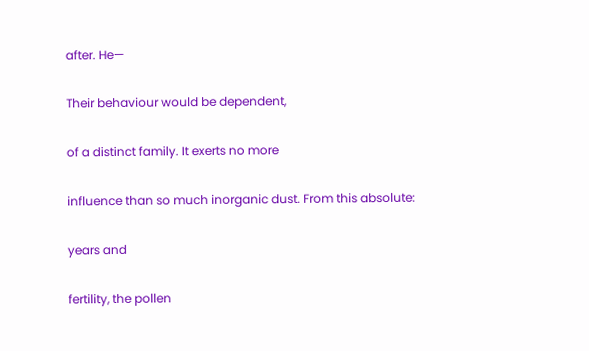after. He—

Their behaviour would be dependent,

of a distinct family. It exerts no more

influence than so much inorganic dust. From this absolute:

years and

fertility, the pollen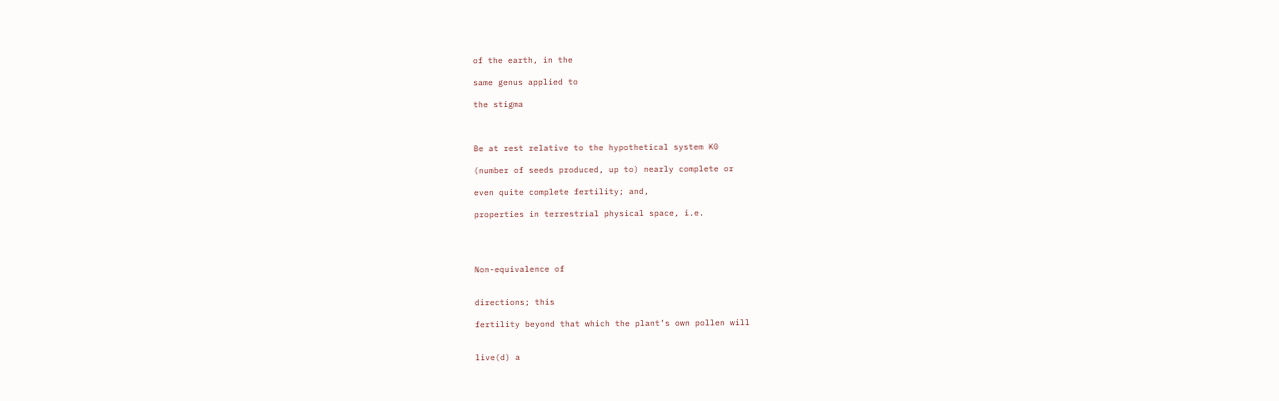of the earth, in the

same genus applied to

the stigma



Be at rest relative to the hypothetical system K0

(number of seeds produced, up to) nearly complete or

even quite complete fertility; and,

properties in terrestrial physical space, i.e.




Non-equivalence of


directions; this

fertility beyond that which the plant’s own pollen will


live(d) a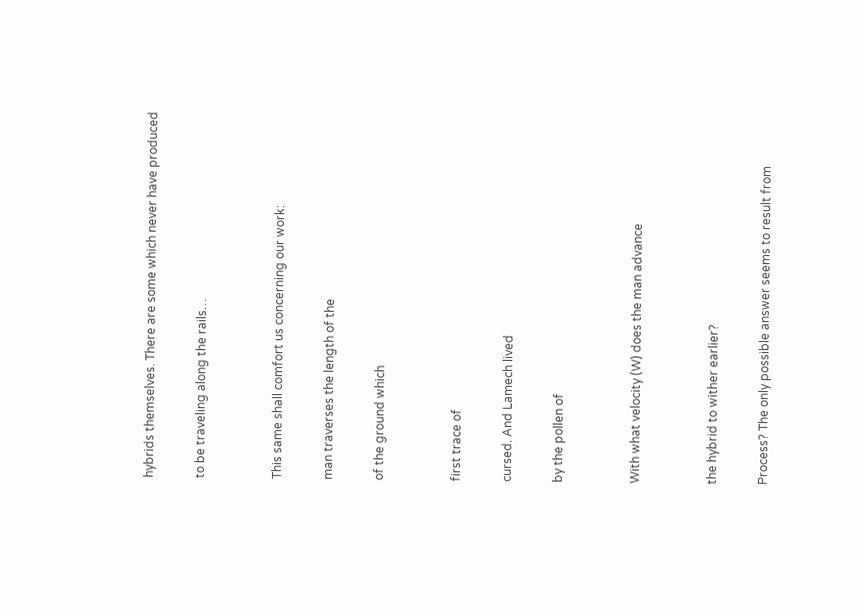hybrids themselves. There are some which never have produced

to be traveling along the rails…


This same shall comfort us concerning our work:

man traverses the length of the

of the ground which


first trace of

cursed. And Lamech lived

by the pollen of


With what velocity (W) does the man advance


the hybrid to wither earlier?

Process? The only possible answer seems to result from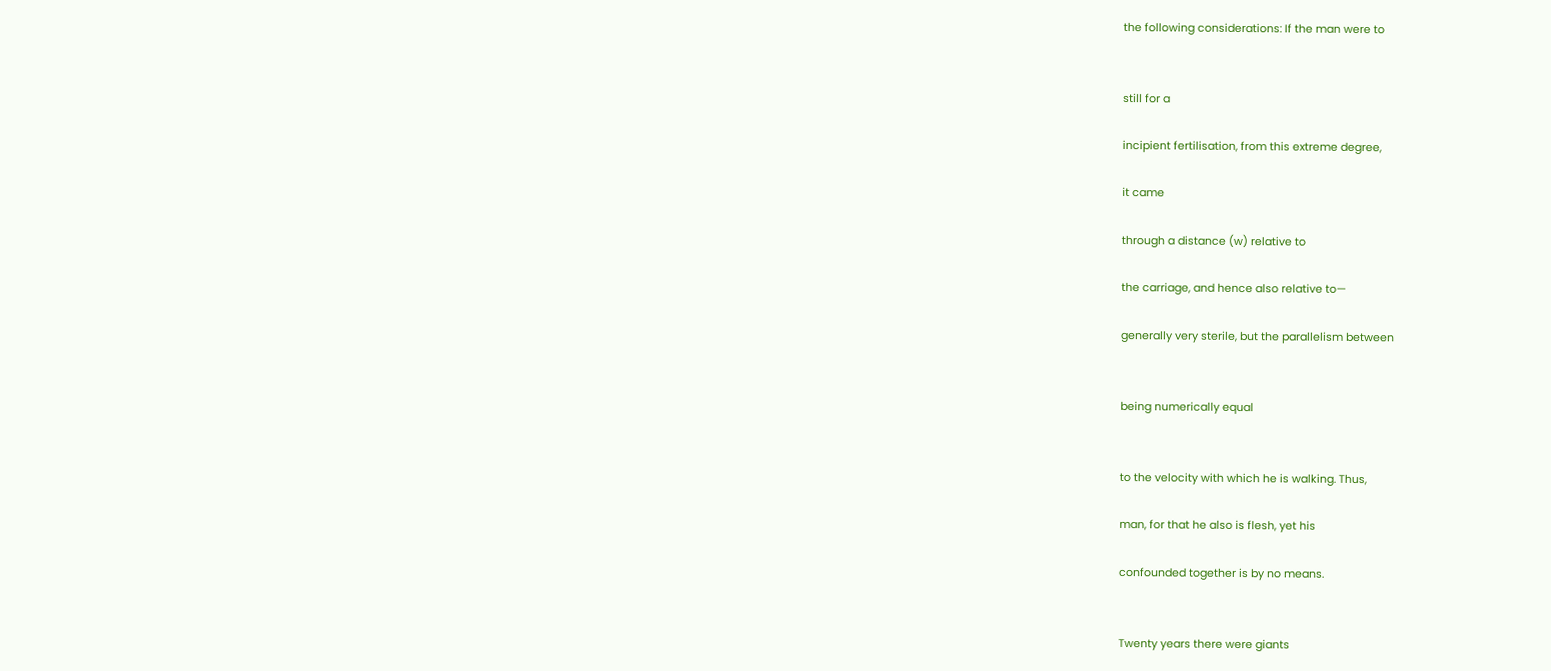the following considerations: If the man were to


still for a

incipient fertilisation, from this extreme degree,

it came

through a distance (w) relative to

the carriage, and hence also relative to—

generally very sterile, but the parallelism between


being numerically equal


to the velocity with which he is walking. Thus,

man, for that he also is flesh, yet his

confounded together is by no means.


Twenty years there were giants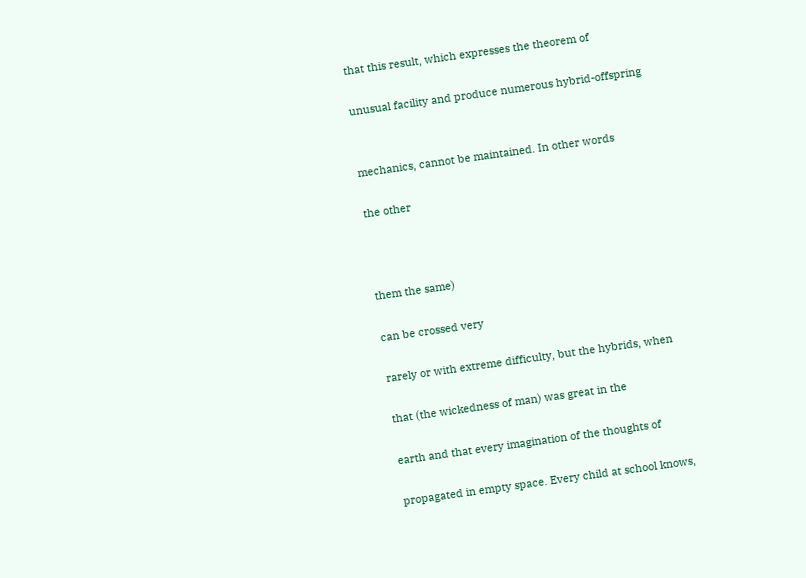that this result, which expresses the theorem of

unusual facility and produce numerous hybrid-offspring


mechanics, cannot be maintained. In other words

the other



them the same)

can be crossed very

rarely or with extreme difficulty, but the hybrids, when

that (the wickedness of man) was great in the

earth and that every imagination of the thoughts of

propagated in empty space. Every child at school knows,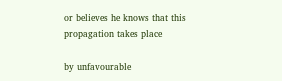or believes he knows that this propagation takes place

by unfavourable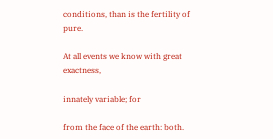conditions, than is the fertility of pure.

At all events we know with great exactness,

innately variable; for

from the face of the earth: both.